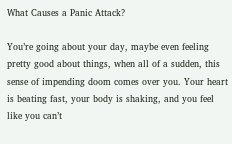What Causes a Panic Attack?

You’re going about your day, maybe even feeling pretty good about things, when all of a sudden, this sense of impending doom comes over you. Your heart is beating fast, your body is shaking, and you feel like you can’t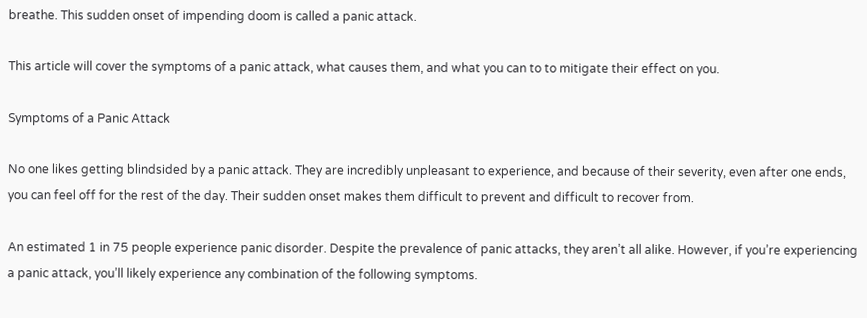breathe. This sudden onset of impending doom is called a panic attack.

This article will cover the symptoms of a panic attack, what causes them, and what you can to to mitigate their effect on you.

Symptoms of a Panic Attack

No one likes getting blindsided by a panic attack. They are incredibly unpleasant to experience, and because of their severity, even after one ends, you can feel off for the rest of the day. Their sudden onset makes them difficult to prevent and difficult to recover from.

An estimated 1 in 75 people experience panic disorder. Despite the prevalence of panic attacks, they aren’t all alike. However, if you’re experiencing a panic attack, you’ll likely experience any combination of the following symptoms.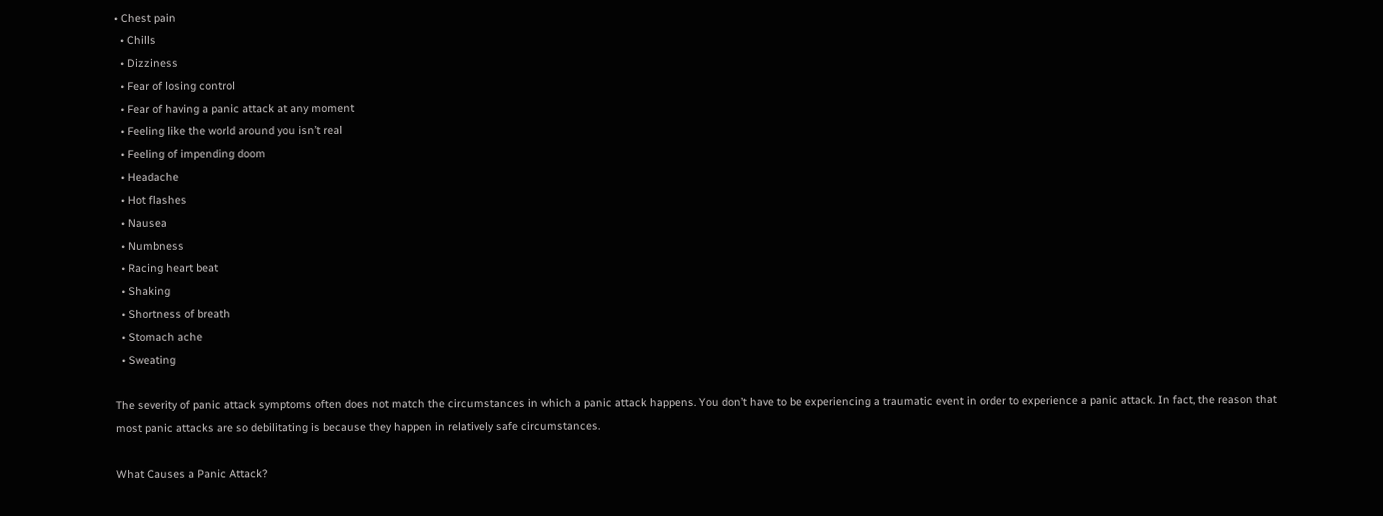• Chest pain
  • Chills
  • Dizziness
  • Fear of losing control
  • Fear of having a panic attack at any moment
  • Feeling like the world around you isn’t real
  • Feeling of impending doom
  • Headache
  • Hot flashes
  • Nausea
  • Numbness
  • Racing heart beat
  • Shaking
  • Shortness of breath
  • Stomach ache
  • Sweating

The severity of panic attack symptoms often does not match the circumstances in which a panic attack happens. You don’t have to be experiencing a traumatic event in order to experience a panic attack. In fact, the reason that most panic attacks are so debilitating is because they happen in relatively safe circumstances.

What Causes a Panic Attack?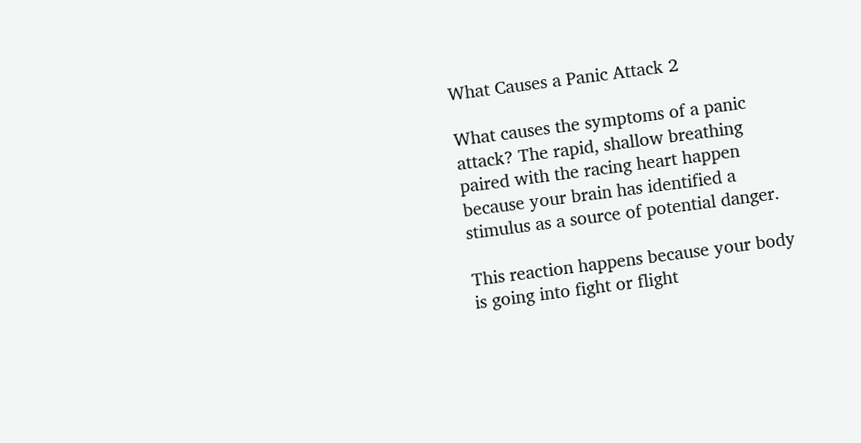What Causes a Panic Attack 2

What causes the symptoms of a panic attack? The rapid, shallow breathing paired with the racing heart happen because your brain has identified a stimulus as a source of potential danger.

This reaction happens because your body is going into fight or flight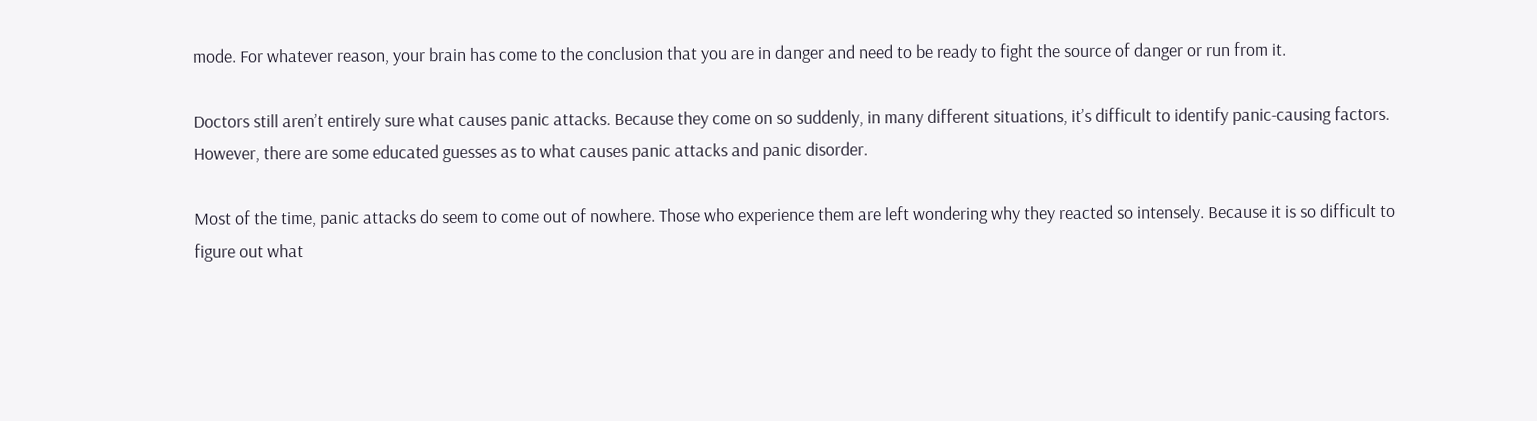mode. For whatever reason, your brain has come to the conclusion that you are in danger and need to be ready to fight the source of danger or run from it.

Doctors still aren’t entirely sure what causes panic attacks. Because they come on so suddenly, in many different situations, it’s difficult to identify panic-causing factors. However, there are some educated guesses as to what causes panic attacks and panic disorder.

Most of the time, panic attacks do seem to come out of nowhere. Those who experience them are left wondering why they reacted so intensely. Because it is so difficult to figure out what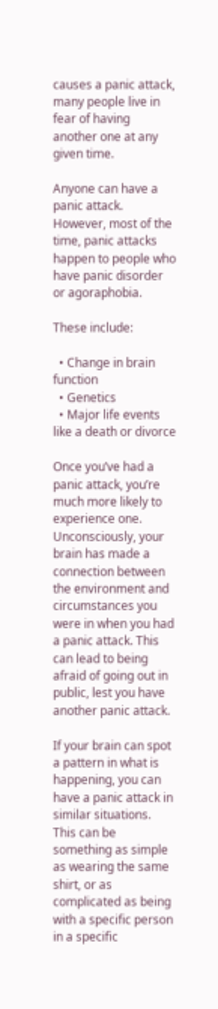causes a panic attack, many people live in fear of having another one at any given time.

Anyone can have a panic attack. However, most of the time, panic attacks happen to people who have panic disorder or agoraphobia.

These include:

  • Change in brain function
  • Genetics
  • Major life events like a death or divorce

Once you’ve had a panic attack, you’re much more likely to experience one. Unconsciously, your brain has made a connection between the environment and circumstances you were in when you had a panic attack. This can lead to being afraid of going out in public, lest you have another panic attack.

If your brain can spot a pattern in what is happening, you can have a panic attack in similar situations. This can be something as simple as wearing the same shirt, or as complicated as being with a specific person in a specific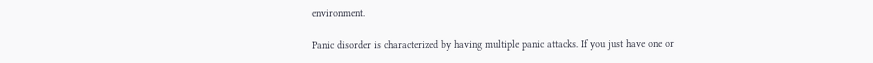environment.

Panic disorder is characterized by having multiple panic attacks. If you just have one or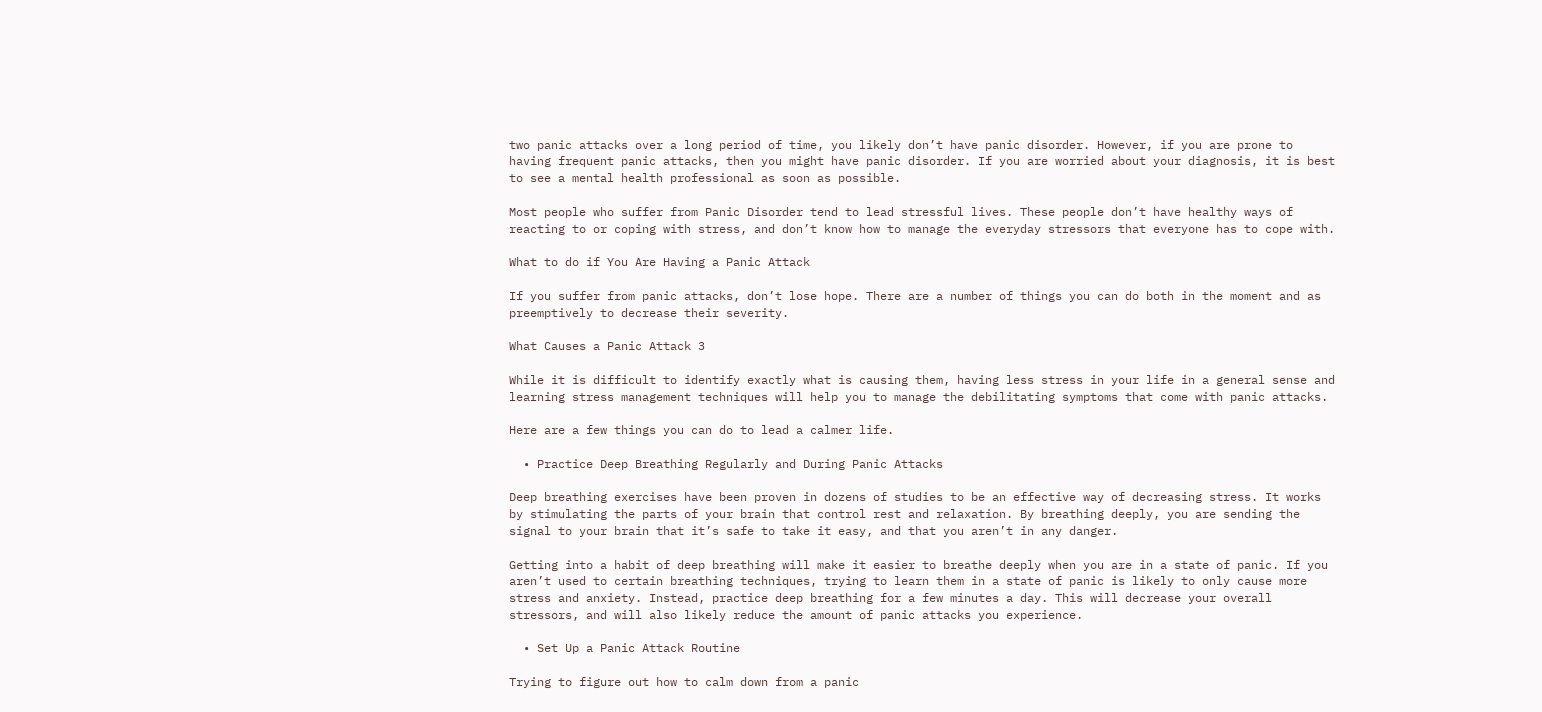two panic attacks over a long period of time, you likely don’t have panic disorder. However, if you are prone to having frequent panic attacks, then you might have panic disorder. If you are worried about your diagnosis, it is best to see a mental health professional as soon as possible.

Most people who suffer from Panic Disorder tend to lead stressful lives. These people don’t have healthy ways of reacting to or coping with stress, and don’t know how to manage the everyday stressors that everyone has to cope with.

What to do if You Are Having a Panic Attack

If you suffer from panic attacks, don’t lose hope. There are a number of things you can do both in the moment and as preemptively to decrease their severity.

What Causes a Panic Attack 3

While it is difficult to identify exactly what is causing them, having less stress in your life in a general sense and learning stress management techniques will help you to manage the debilitating symptoms that come with panic attacks.

Here are a few things you can do to lead a calmer life.

  • Practice Deep Breathing Regularly and During Panic Attacks

Deep breathing exercises have been proven in dozens of studies to be an effective way of decreasing stress. It works by stimulating the parts of your brain that control rest and relaxation. By breathing deeply, you are sending the signal to your brain that it’s safe to take it easy, and that you aren’t in any danger.

Getting into a habit of deep breathing will make it easier to breathe deeply when you are in a state of panic. If you aren’t used to certain breathing techniques, trying to learn them in a state of panic is likely to only cause more stress and anxiety. Instead, practice deep breathing for a few minutes a day. This will decrease your overall stressors, and will also likely reduce the amount of panic attacks you experience.

  • Set Up a Panic Attack Routine

Trying to figure out how to calm down from a panic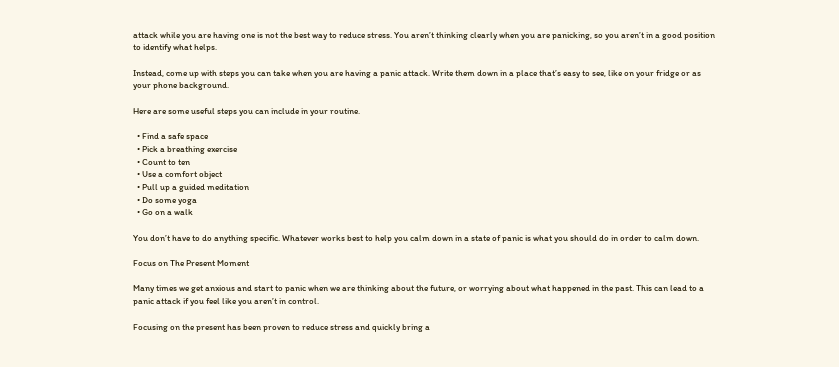attack while you are having one is not the best way to reduce stress. You aren’t thinking clearly when you are panicking, so you aren’t in a good position to identify what helps.

Instead, come up with steps you can take when you are having a panic attack. Write them down in a place that’s easy to see, like on your fridge or as your phone background.

Here are some useful steps you can include in your routine.

  • Find a safe space
  • Pick a breathing exercise
  • Count to ten
  • Use a comfort object
  • Pull up a guided meditation
  • Do some yoga
  • Go on a walk

You don’t have to do anything specific. Whatever works best to help you calm down in a state of panic is what you should do in order to calm down.

Focus on The Present Moment

Many times we get anxious and start to panic when we are thinking about the future, or worrying about what happened in the past. This can lead to a panic attack if you feel like you aren’t in control.

Focusing on the present has been proven to reduce stress and quickly bring a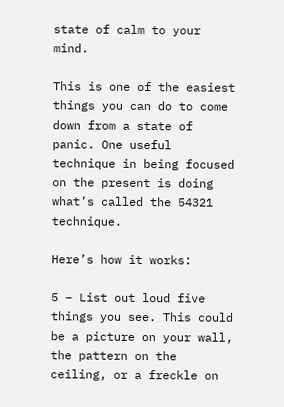state of calm to your mind.

This is one of the easiest things you can do to come down from a state of panic. One useful technique in being focused on the present is doing what’s called the 54321 technique.

Here’s how it works:

5 – List out loud five things you see. This could be a picture on your wall, the pattern on the ceiling, or a freckle on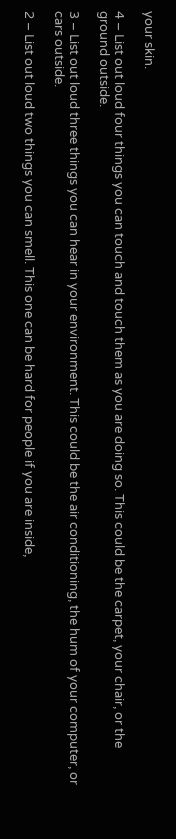your skin.

4 – List out loud four things you can touch and touch them as you are doing so. This could be the carpet, your chair, or the ground outside.

3 – List out loud three things you can hear in your environment. This could be the air conditioning, the hum of your computer, or cars outside.

2 – List out loud two things you can smell. This one can be hard for people if you are inside,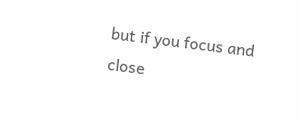but if you focus and close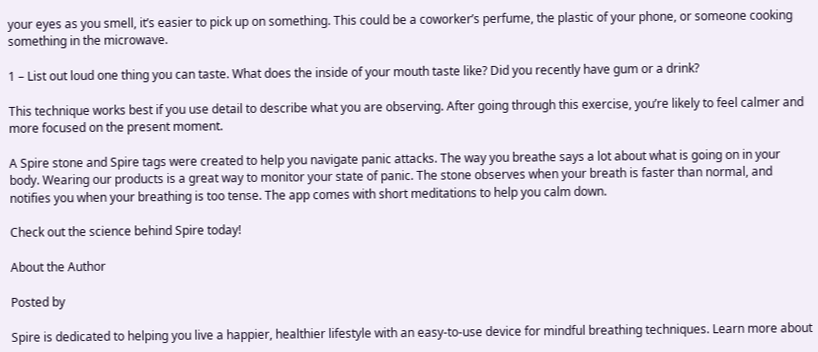your eyes as you smell, it’s easier to pick up on something. This could be a coworker’s perfume, the plastic of your phone, or someone cooking something in the microwave.

1 – List out loud one thing you can taste. What does the inside of your mouth taste like? Did you recently have gum or a drink?

This technique works best if you use detail to describe what you are observing. After going through this exercise, you’re likely to feel calmer and more focused on the present moment.

A Spire stone and Spire tags were created to help you navigate panic attacks. The way you breathe says a lot about what is going on in your body. Wearing our products is a great way to monitor your state of panic. The stone observes when your breath is faster than normal, and notifies you when your breathing is too tense. The app comes with short meditations to help you calm down.

Check out the science behind Spire today!

About the Author

Posted by

Spire is dedicated to helping you live a happier, healthier lifestyle with an easy-to-use device for mindful breathing techniques. Learn more about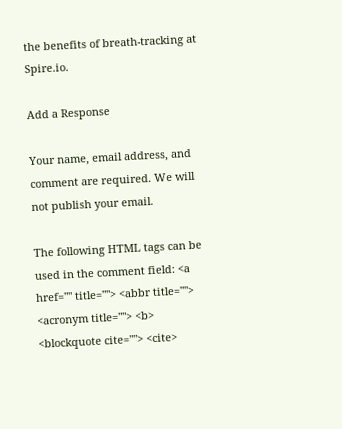the benefits of breath-tracking at Spire.io.

Add a Response

Your name, email address, and comment are required. We will not publish your email.

The following HTML tags can be used in the comment field: <a href="" title=""> <abbr title=""> <acronym title=""> <b> <blockquote cite=""> <cite>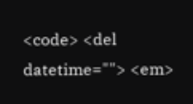<code> <del datetime=""> <em>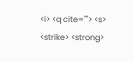<i> <q cite=""> <s> <strike> <strong>